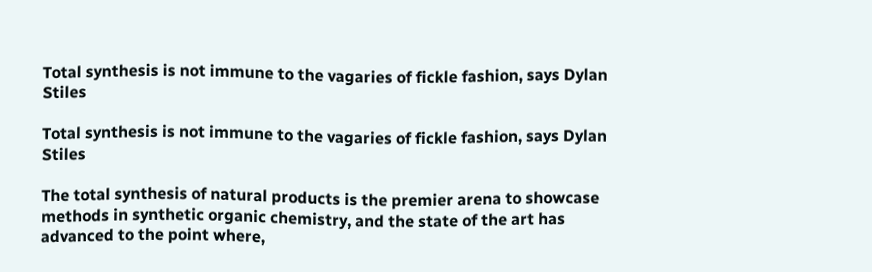Total synthesis is not immune to the vagaries of fickle fashion, says Dylan Stiles

Total synthesis is not immune to the vagaries of fickle fashion, says Dylan Stiles

The total synthesis of natural products is the premier arena to showcase methods in synthetic organic chemistry, and the state of the art has advanced to the point where,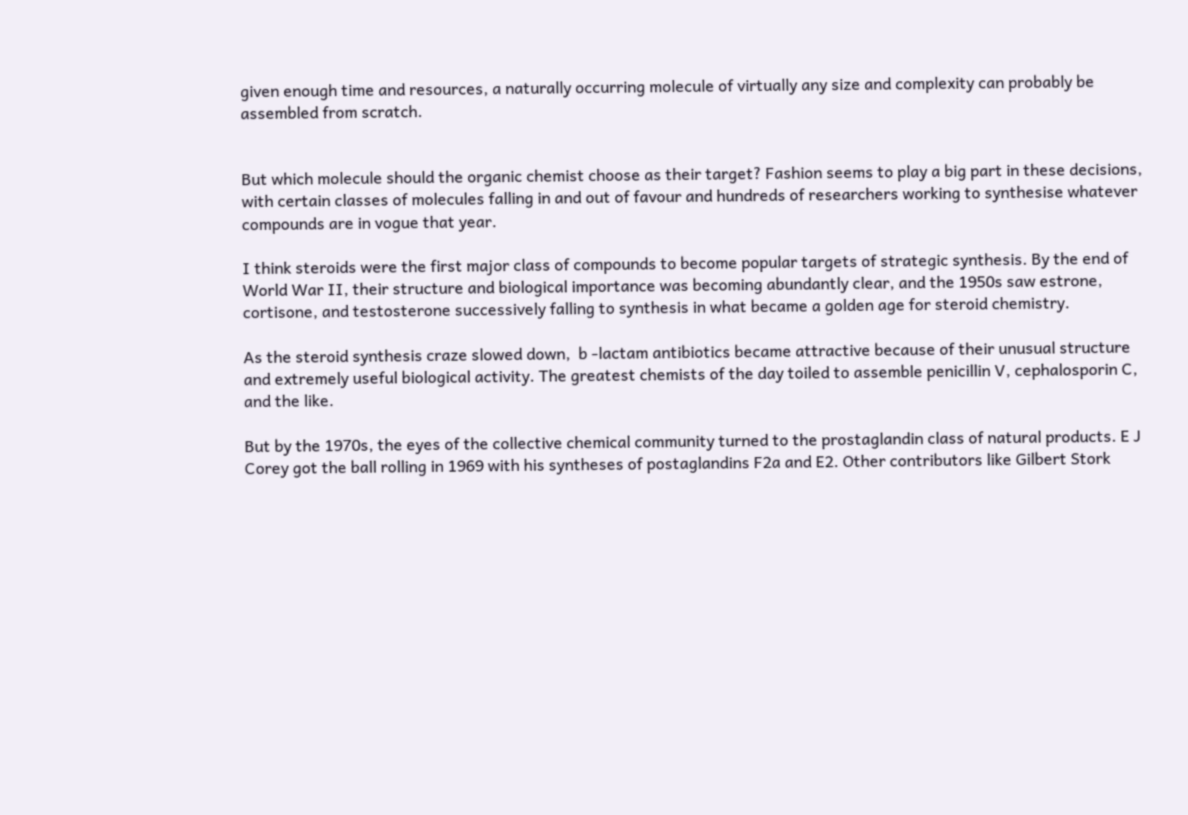given enough time and resources, a naturally occurring molecule of virtually any size and complexity can probably be assembled from scratch.


But which molecule should the organic chemist choose as their target? Fashion seems to play a big part in these decisions, with certain classes of molecules falling in and out of favour and hundreds of researchers working to synthesise whatever compounds are in vogue that year.

I think steroids were the first major class of compounds to become popular targets of strategic synthesis. By the end of World War II, their structure and biological importance was becoming abundantly clear, and the 1950s saw estrone, cortisone, and testosterone successively falling to synthesis in what became a golden age for steroid chemistry.

As the steroid synthesis craze slowed down,  b -lactam antibiotics became attractive because of their unusual structure and extremely useful biological activity. The greatest chemists of the day toiled to assemble penicillin V, cephalosporin C, and the like.

But by the 1970s, the eyes of the collective chemical community turned to the prostaglandin class of natural products. E J Corey got the ball rolling in 1969 with his syntheses of postaglandins F2a and E2. Other contributors like Gilbert Stork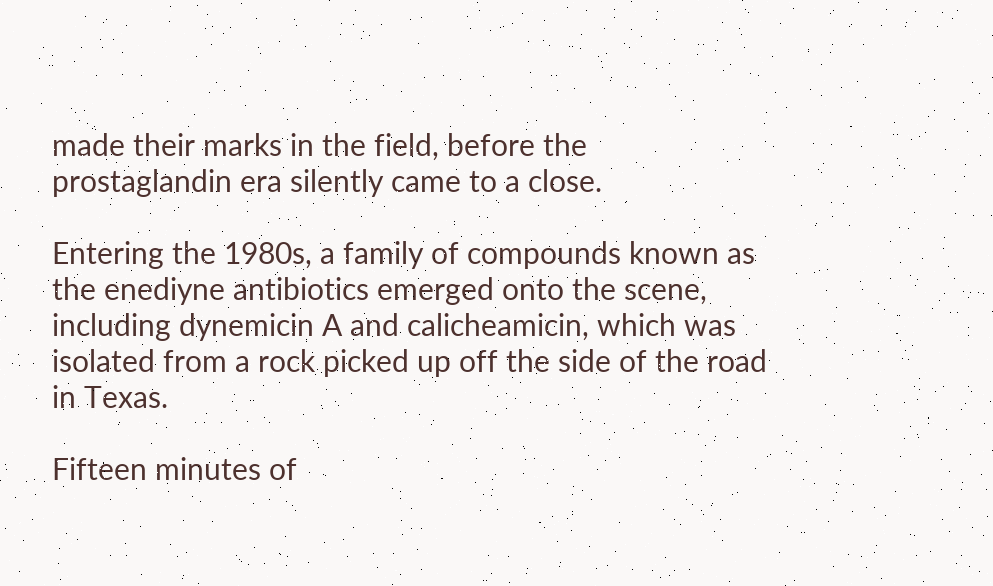made their marks in the field, before the prostaglandin era silently came to a close.

Entering the 1980s, a family of compounds known as the enediyne antibiotics emerged onto the scene, including dynemicin A and calicheamicin, which was isolated from a rock picked up off the side of the road in Texas.

Fifteen minutes of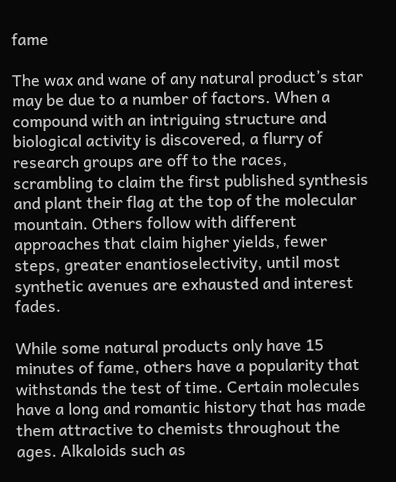fame

The wax and wane of any natural product’s star may be due to a number of factors. When a compound with an intriguing structure and biological activity is discovered, a flurry of research groups are off to the races, scrambling to claim the first published synthesis and plant their flag at the top of the molecular mountain. Others follow with different approaches that claim higher yields, fewer steps, greater enantioselectivity, until most synthetic avenues are exhausted and interest fades.

While some natural products only have 15 minutes of fame, others have a popularity that withstands the test of time. Certain molecules have a long and romantic history that has made them attractive to chemists throughout the ages. Alkaloids such as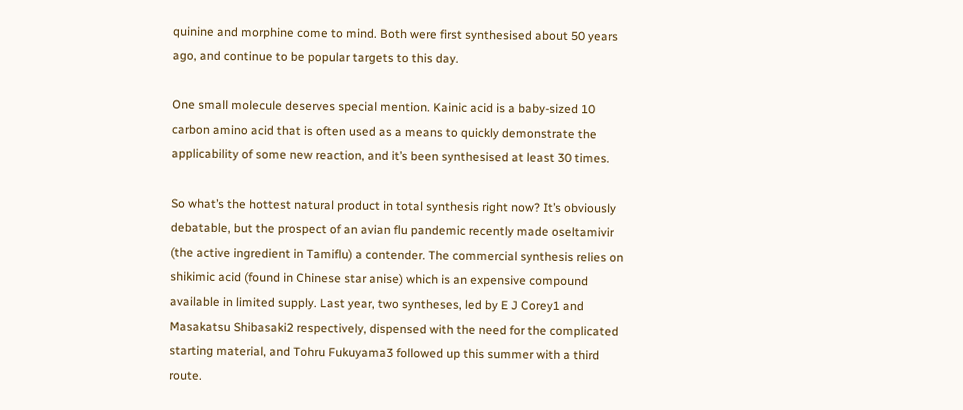quinine and morphine come to mind. Both were first synthesised about 50 years ago, and continue to be popular targets to this day.

One small molecule deserves special mention. Kainic acid is a baby-sized 10 carbon amino acid that is often used as a means to quickly demonstrate the applicability of some new reaction, and it’s been synthesised at least 30 times.

So what’s the hottest natural product in total synthesis right now? It’s obviously debatable, but the prospect of an avian flu pandemic recently made oseltamivir (the active ingredient in Tamiflu) a contender. The commercial synthesis relies on shikimic acid (found in Chinese star anise) which is an expensive compound available in limited supply. Last year, two syntheses, led by E J Corey1 and Masakatsu Shibasaki2 respectively, dispensed with the need for the complicated starting material, and Tohru Fukuyama3 followed up this summer with a third route.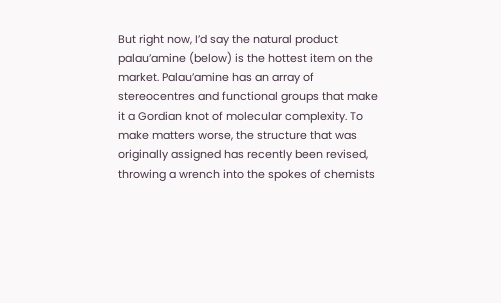But right now, I’d say the natural product palau’amine (below) is the hottest item on the market. Palau’amine has an array of stereocentres and functional groups that make it a Gordian knot of molecular complexity. To make matters worse, the structure that was originally assigned has recently been revised, throwing a wrench into the spokes of chemists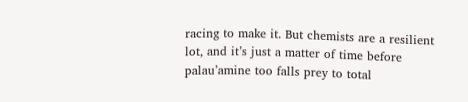racing to make it. But chemists are a resilient lot, and it’s just a matter of time before palau’amine too falls prey to total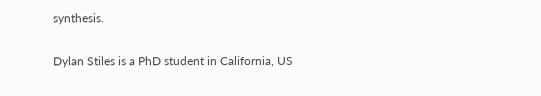synthesis.

Dylan Stiles is a PhD student in California, US